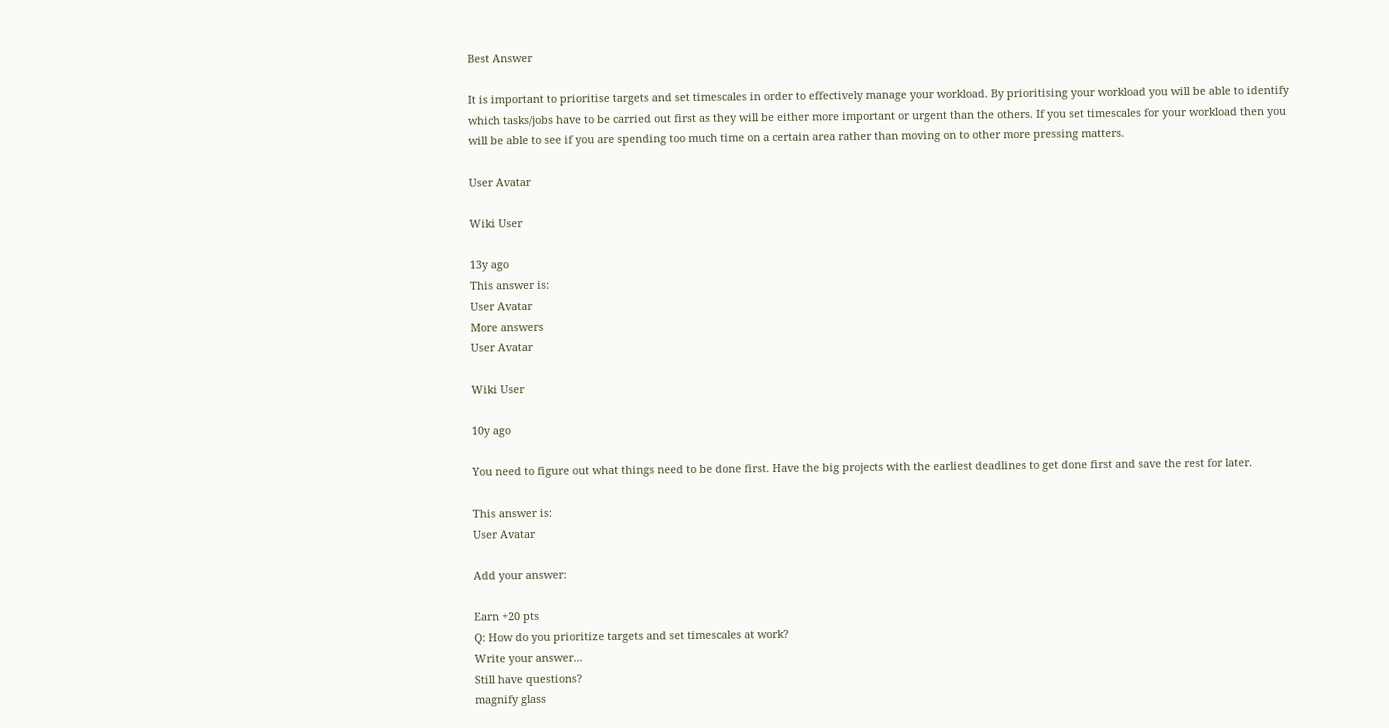Best Answer

It is important to prioritise targets and set timescales in order to effectively manage your workload. By prioritising your workload you will be able to identify which tasks/jobs have to be carried out first as they will be either more important or urgent than the others. If you set timescales for your workload then you will be able to see if you are spending too much time on a certain area rather than moving on to other more pressing matters.

User Avatar

Wiki User

13y ago
This answer is:
User Avatar
More answers
User Avatar

Wiki User

10y ago

You need to figure out what things need to be done first. Have the big projects with the earliest deadlines to get done first and save the rest for later.

This answer is:
User Avatar

Add your answer:

Earn +20 pts
Q: How do you prioritize targets and set timescales at work?
Write your answer...
Still have questions?
magnify glass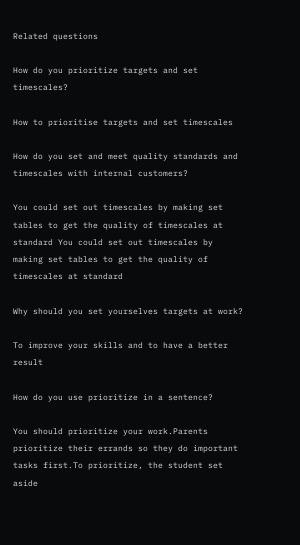Related questions

How do you prioritize targets and set timescales?

How to prioritise targets and set timescales

How do you set and meet quality standards and timescales with internal customers?

You could set out timescales by making set tables to get the quality of timescales at standard You could set out timescales by making set tables to get the quality of timescales at standard

Why should you set yourselves targets at work?

To improve your skills and to have a better result

How do you use prioritize in a sentence?

You should prioritize your work.Parents prioritize their errands so they do important tasks first.To prioritize, the student set aside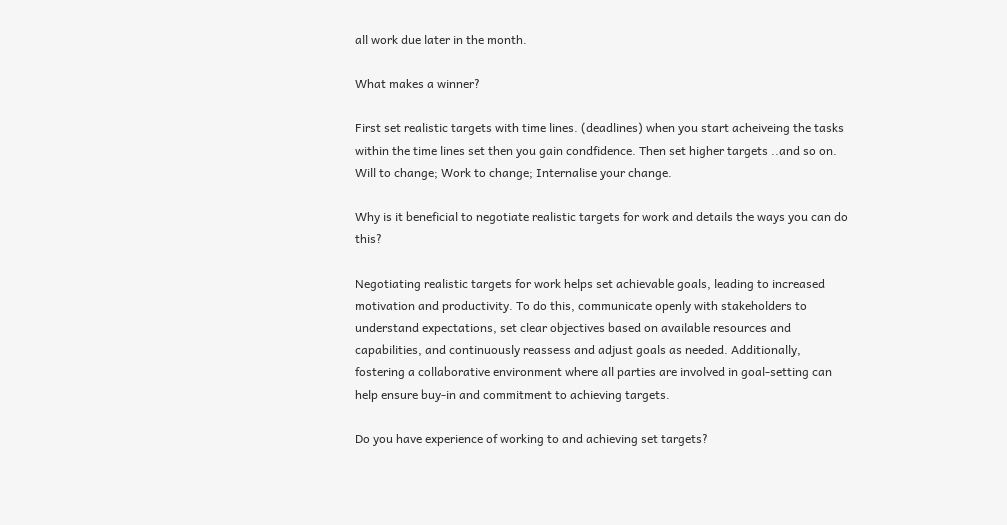all work due later in the month.

What makes a winner?

First set realistic targets with time lines. (deadlines) when you start acheiveing the tasks within the time lines set then you gain condfidence. Then set higher targets ..and so on. Will to change; Work to change; Internalise your change.

Why is it beneficial to negotiate realistic targets for work and details the ways you can do this?

Negotiating realistic targets for work helps set achievable goals, leading to increased motivation and productivity. To do this, communicate openly with stakeholders to understand expectations, set clear objectives based on available resources and capabilities, and continuously reassess and adjust goals as needed. Additionally, fostering a collaborative environment where all parties are involved in goal-setting can help ensure buy-in and commitment to achieving targets.

Do you have experience of working to and achieving set targets?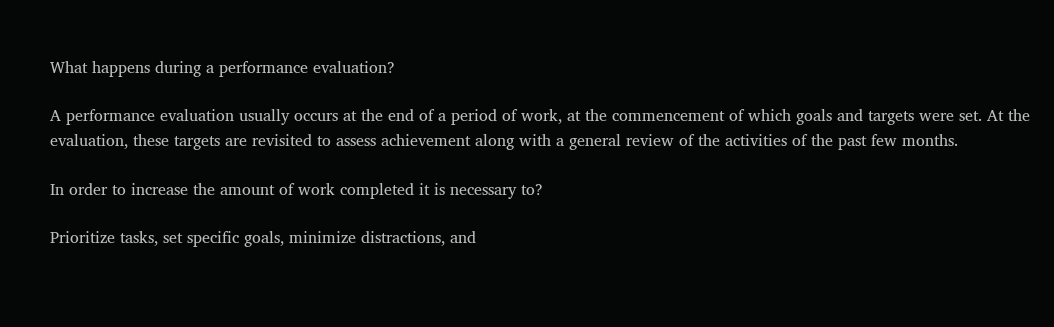What happens during a performance evaluation?

A performance evaluation usually occurs at the end of a period of work, at the commencement of which goals and targets were set. At the evaluation, these targets are revisited to assess achievement along with a general review of the activities of the past few months.

In order to increase the amount of work completed it is necessary to?

Prioritize tasks, set specific goals, minimize distractions, and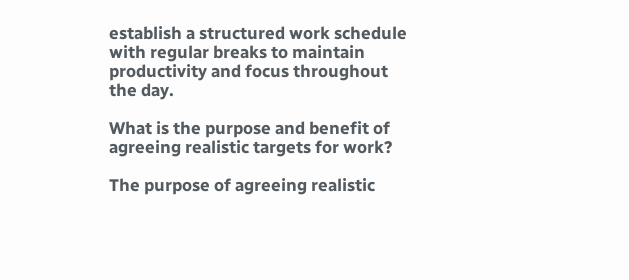establish a structured work schedule with regular breaks to maintain productivity and focus throughout the day.

What is the purpose and benefit of agreeing realistic targets for work?

The purpose of agreeing realistic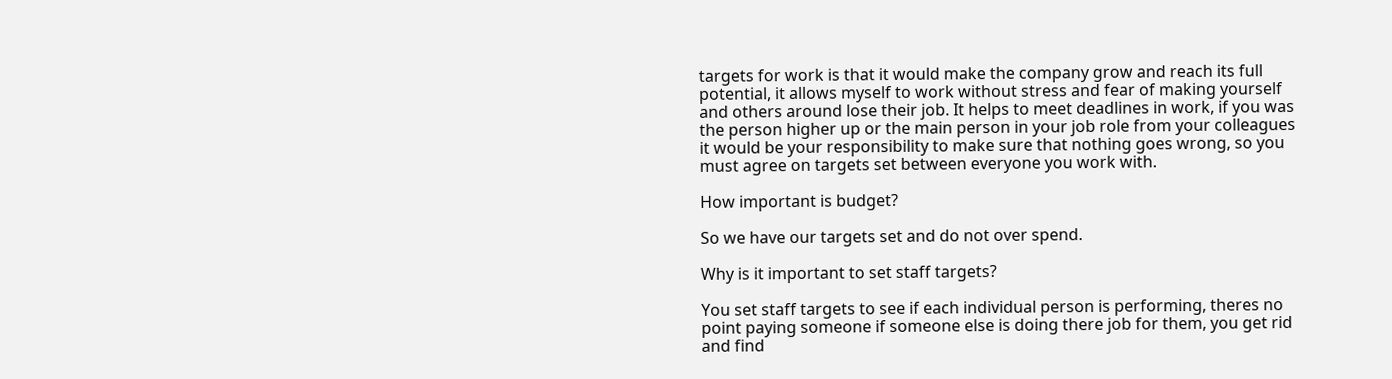targets for work is that it would make the company grow and reach its full potential, it allows myself to work without stress and fear of making yourself and others around lose their job. It helps to meet deadlines in work, if you was the person higher up or the main person in your job role from your colleagues it would be your responsibility to make sure that nothing goes wrong, so you must agree on targets set between everyone you work with.

How important is budget?

So we have our targets set and do not over spend.

Why is it important to set staff targets?

You set staff targets to see if each individual person is performing, theres no point paying someone if someone else is doing there job for them, you get rid and find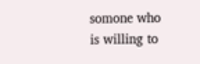somone who is willing to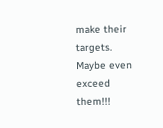make their targets. Maybe even exceed them!!!